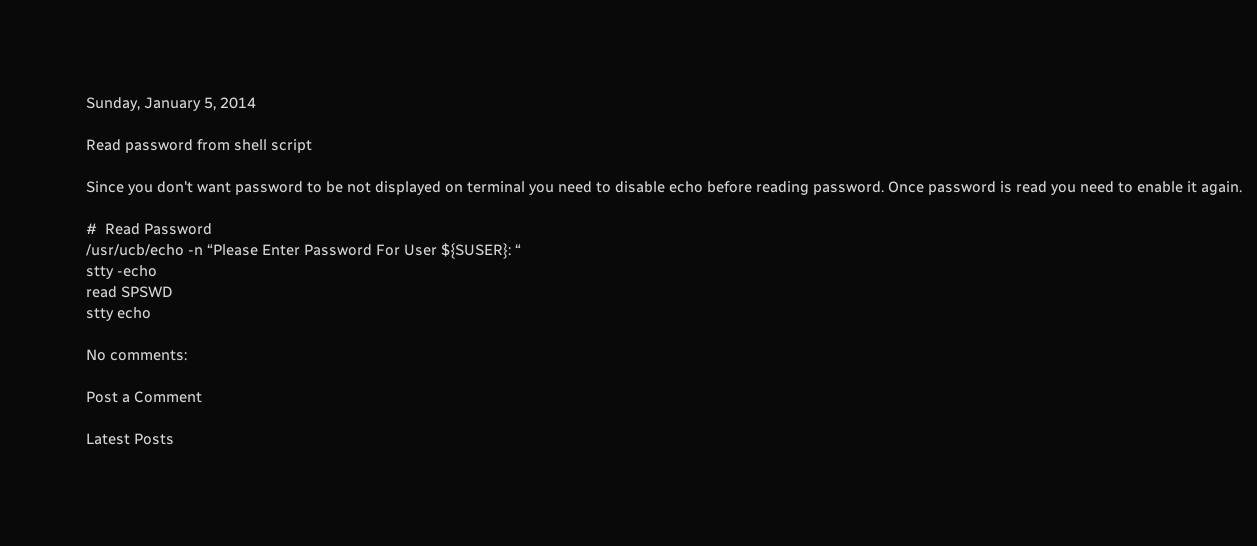Sunday, January 5, 2014

Read password from shell script

Since you don't want password to be not displayed on terminal you need to disable echo before reading password. Once password is read you need to enable it again.

#  Read Password
/usr/ucb/echo -n “Please Enter Password For User ${SUSER}: “
stty -echo
read SPSWD
stty echo

No comments:

Post a Comment

Latest Posts